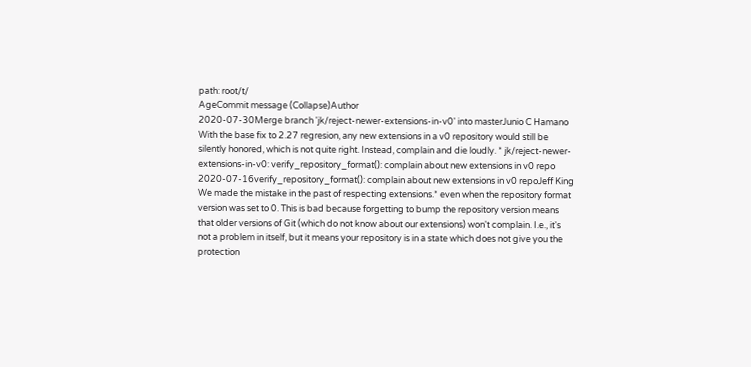path: root/t/
AgeCommit message (Collapse)Author
2020-07-30Merge branch 'jk/reject-newer-extensions-in-v0' into masterJunio C Hamano
With the base fix to 2.27 regresion, any new extensions in a v0 repository would still be silently honored, which is not quite right. Instead, complain and die loudly. * jk/reject-newer-extensions-in-v0: verify_repository_format(): complain about new extensions in v0 repo
2020-07-16verify_repository_format(): complain about new extensions in v0 repoJeff King
We made the mistake in the past of respecting extensions.* even when the repository format version was set to 0. This is bad because forgetting to bump the repository version means that older versions of Git (which do not know about our extensions) won't complain. I.e., it's not a problem in itself, but it means your repository is in a state which does not give you the protection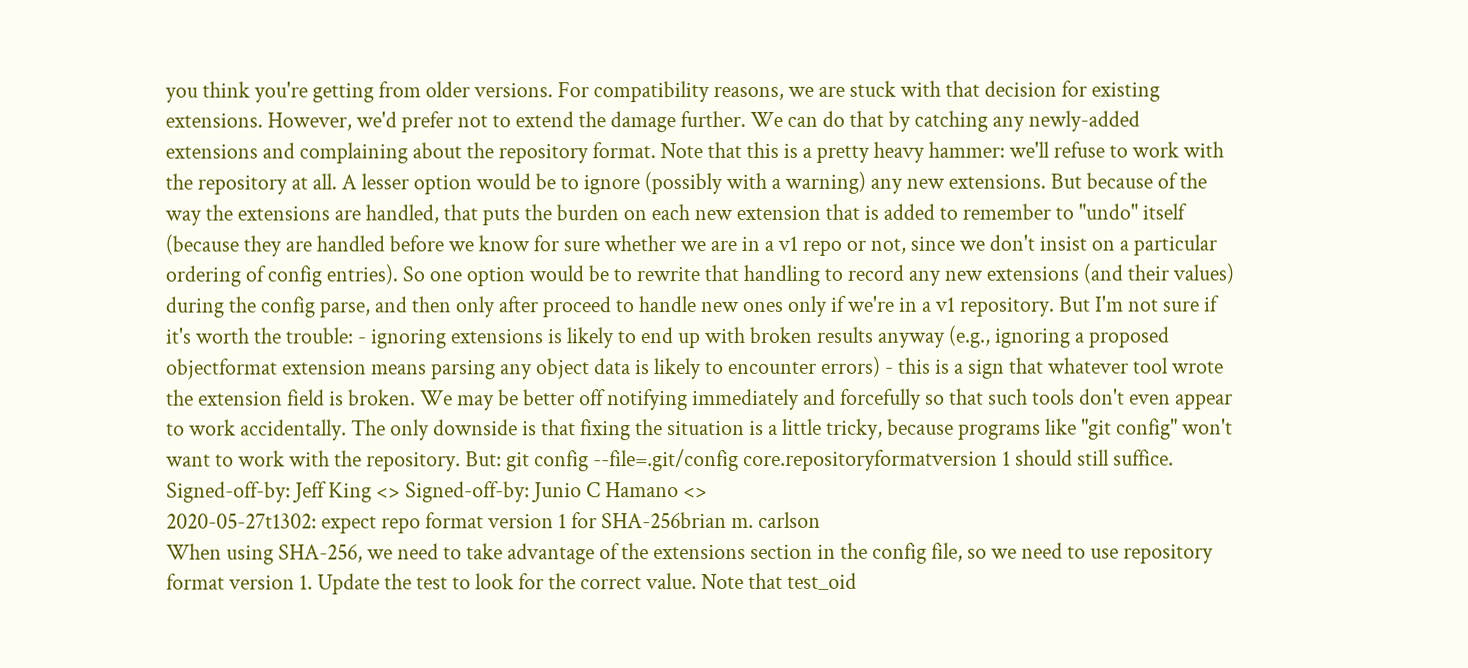you think you're getting from older versions. For compatibility reasons, we are stuck with that decision for existing extensions. However, we'd prefer not to extend the damage further. We can do that by catching any newly-added extensions and complaining about the repository format. Note that this is a pretty heavy hammer: we'll refuse to work with the repository at all. A lesser option would be to ignore (possibly with a warning) any new extensions. But because of the way the extensions are handled, that puts the burden on each new extension that is added to remember to "undo" itself (because they are handled before we know for sure whether we are in a v1 repo or not, since we don't insist on a particular ordering of config entries). So one option would be to rewrite that handling to record any new extensions (and their values) during the config parse, and then only after proceed to handle new ones only if we're in a v1 repository. But I'm not sure if it's worth the trouble: - ignoring extensions is likely to end up with broken results anyway (e.g., ignoring a proposed objectformat extension means parsing any object data is likely to encounter errors) - this is a sign that whatever tool wrote the extension field is broken. We may be better off notifying immediately and forcefully so that such tools don't even appear to work accidentally. The only downside is that fixing the situation is a little tricky, because programs like "git config" won't want to work with the repository. But: git config --file=.git/config core.repositoryformatversion 1 should still suffice. Signed-off-by: Jeff King <> Signed-off-by: Junio C Hamano <>
2020-05-27t1302: expect repo format version 1 for SHA-256brian m. carlson
When using SHA-256, we need to take advantage of the extensions section in the config file, so we need to use repository format version 1. Update the test to look for the correct value. Note that test_oid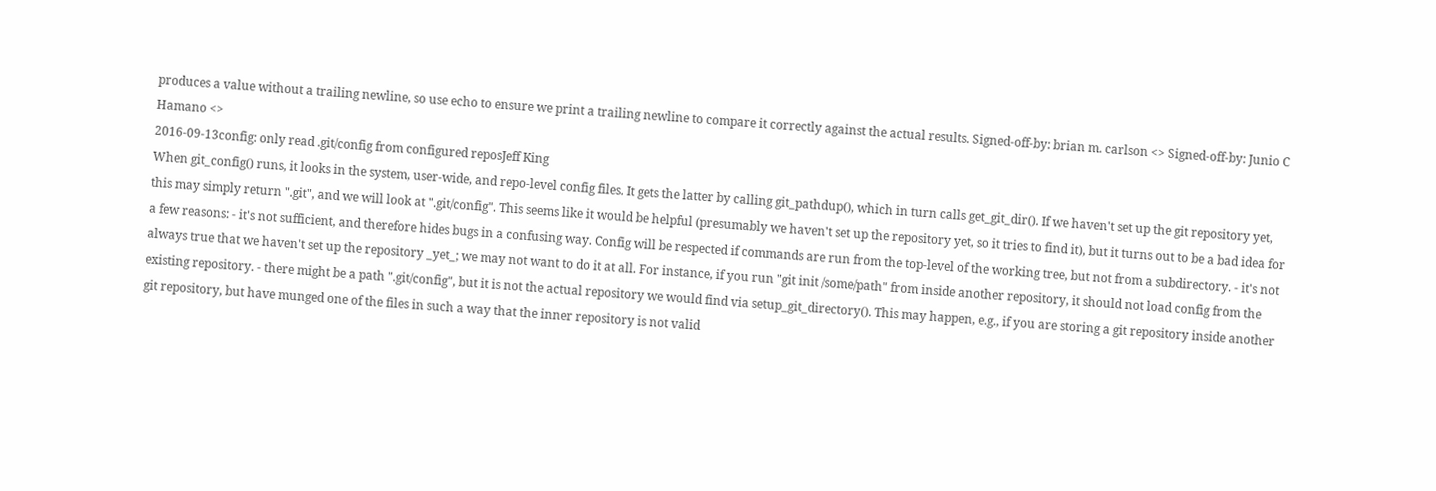produces a value without a trailing newline, so use echo to ensure we print a trailing newline to compare it correctly against the actual results. Signed-off-by: brian m. carlson <> Signed-off-by: Junio C Hamano <>
2016-09-13config: only read .git/config from configured reposJeff King
When git_config() runs, it looks in the system, user-wide, and repo-level config files. It gets the latter by calling git_pathdup(), which in turn calls get_git_dir(). If we haven't set up the git repository yet, this may simply return ".git", and we will look at ".git/config". This seems like it would be helpful (presumably we haven't set up the repository yet, so it tries to find it), but it turns out to be a bad idea for a few reasons: - it's not sufficient, and therefore hides bugs in a confusing way. Config will be respected if commands are run from the top-level of the working tree, but not from a subdirectory. - it's not always true that we haven't set up the repository _yet_; we may not want to do it at all. For instance, if you run "git init /some/path" from inside another repository, it should not load config from the existing repository. - there might be a path ".git/config", but it is not the actual repository we would find via setup_git_directory(). This may happen, e.g., if you are storing a git repository inside another git repository, but have munged one of the files in such a way that the inner repository is not valid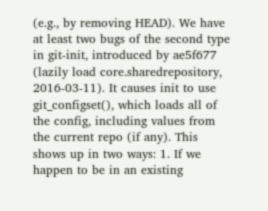(e.g., by removing HEAD). We have at least two bugs of the second type in git-init, introduced by ae5f677 (lazily load core.sharedrepository, 2016-03-11). It causes init to use git_configset(), which loads all of the config, including values from the current repo (if any). This shows up in two ways: 1. If we happen to be in an existing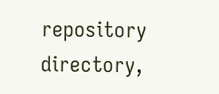repository directory,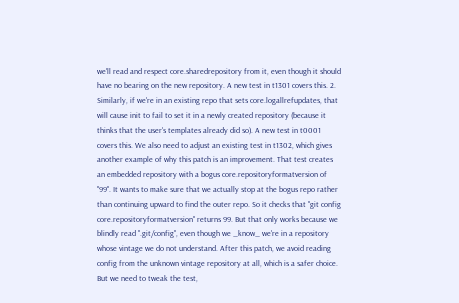we'll read and respect core.sharedrepository from it, even though it should have no bearing on the new repository. A new test in t1301 covers this. 2. Similarly, if we're in an existing repo that sets core.logallrefupdates, that will cause init to fail to set it in a newly created repository (because it thinks that the user's templates already did so). A new test in t0001 covers this. We also need to adjust an existing test in t1302, which gives another example of why this patch is an improvement. That test creates an embedded repository with a bogus core.repositoryformatversion of "99". It wants to make sure that we actually stop at the bogus repo rather than continuing upward to find the outer repo. So it checks that "git config core.repositoryformatversion" returns 99. But that only works because we blindly read ".git/config", even though we _know_ we're in a repository whose vintage we do not understand. After this patch, we avoid reading config from the unknown vintage repository at all, which is a safer choice. But we need to tweak the test,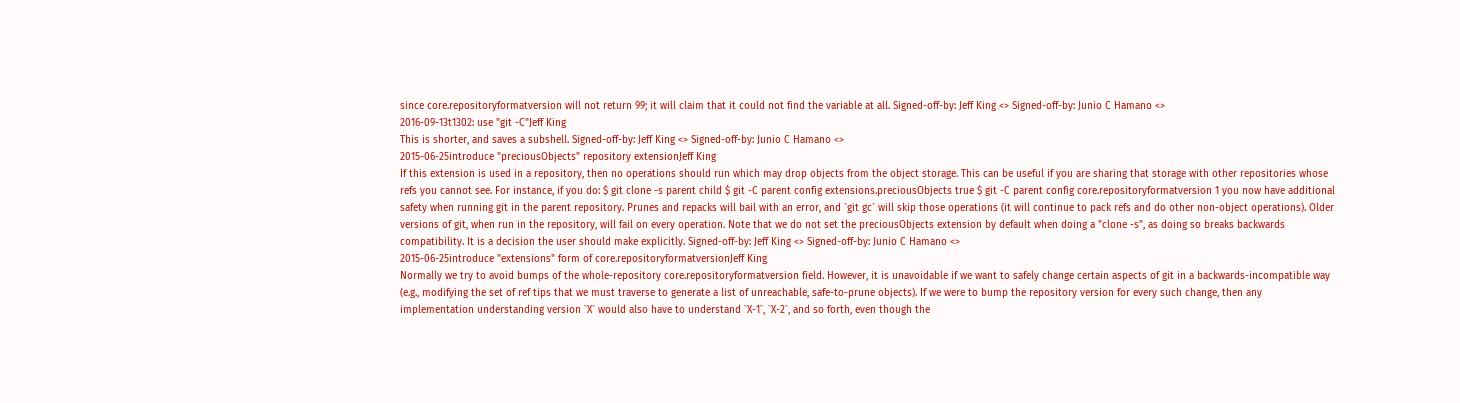since core.repositoryformatversion will not return 99; it will claim that it could not find the variable at all. Signed-off-by: Jeff King <> Signed-off-by: Junio C Hamano <>
2016-09-13t1302: use "git -C"Jeff King
This is shorter, and saves a subshell. Signed-off-by: Jeff King <> Signed-off-by: Junio C Hamano <>
2015-06-25introduce "preciousObjects" repository extensionJeff King
If this extension is used in a repository, then no operations should run which may drop objects from the object storage. This can be useful if you are sharing that storage with other repositories whose refs you cannot see. For instance, if you do: $ git clone -s parent child $ git -C parent config extensions.preciousObjects true $ git -C parent config core.repositoryformatversion 1 you now have additional safety when running git in the parent repository. Prunes and repacks will bail with an error, and `git gc` will skip those operations (it will continue to pack refs and do other non-object operations). Older versions of git, when run in the repository, will fail on every operation. Note that we do not set the preciousObjects extension by default when doing a "clone -s", as doing so breaks backwards compatibility. It is a decision the user should make explicitly. Signed-off-by: Jeff King <> Signed-off-by: Junio C Hamano <>
2015-06-25introduce "extensions" form of core.repositoryformatversionJeff King
Normally we try to avoid bumps of the whole-repository core.repositoryformatversion field. However, it is unavoidable if we want to safely change certain aspects of git in a backwards-incompatible way (e.g., modifying the set of ref tips that we must traverse to generate a list of unreachable, safe-to-prune objects). If we were to bump the repository version for every such change, then any implementation understanding version `X` would also have to understand `X-1`, `X-2`, and so forth, even though the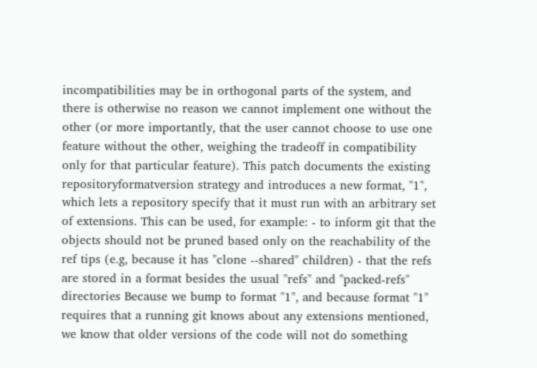incompatibilities may be in orthogonal parts of the system, and there is otherwise no reason we cannot implement one without the other (or more importantly, that the user cannot choose to use one feature without the other, weighing the tradeoff in compatibility only for that particular feature). This patch documents the existing repositoryformatversion strategy and introduces a new format, "1", which lets a repository specify that it must run with an arbitrary set of extensions. This can be used, for example: - to inform git that the objects should not be pruned based only on the reachability of the ref tips (e.g, because it has "clone --shared" children) - that the refs are stored in a format besides the usual "refs" and "packed-refs" directories Because we bump to format "1", and because format "1" requires that a running git knows about any extensions mentioned, we know that older versions of the code will not do something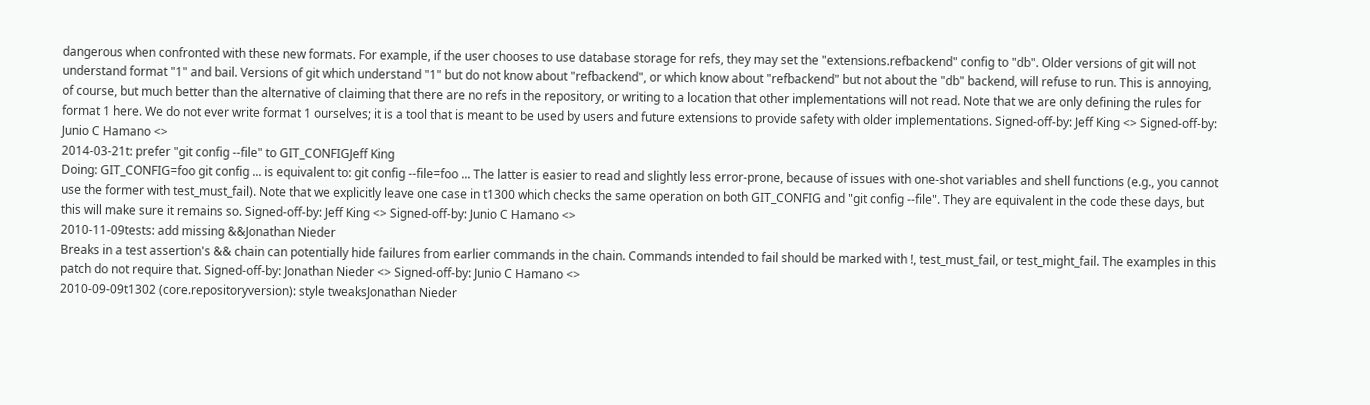dangerous when confronted with these new formats. For example, if the user chooses to use database storage for refs, they may set the "extensions.refbackend" config to "db". Older versions of git will not understand format "1" and bail. Versions of git which understand "1" but do not know about "refbackend", or which know about "refbackend" but not about the "db" backend, will refuse to run. This is annoying, of course, but much better than the alternative of claiming that there are no refs in the repository, or writing to a location that other implementations will not read. Note that we are only defining the rules for format 1 here. We do not ever write format 1 ourselves; it is a tool that is meant to be used by users and future extensions to provide safety with older implementations. Signed-off-by: Jeff King <> Signed-off-by: Junio C Hamano <>
2014-03-21t: prefer "git config --file" to GIT_CONFIGJeff King
Doing: GIT_CONFIG=foo git config ... is equivalent to: git config --file=foo ... The latter is easier to read and slightly less error-prone, because of issues with one-shot variables and shell functions (e.g., you cannot use the former with test_must_fail). Note that we explicitly leave one case in t1300 which checks the same operation on both GIT_CONFIG and "git config --file". They are equivalent in the code these days, but this will make sure it remains so. Signed-off-by: Jeff King <> Signed-off-by: Junio C Hamano <>
2010-11-09tests: add missing &&Jonathan Nieder
Breaks in a test assertion's && chain can potentially hide failures from earlier commands in the chain. Commands intended to fail should be marked with !, test_must_fail, or test_might_fail. The examples in this patch do not require that. Signed-off-by: Jonathan Nieder <> Signed-off-by: Junio C Hamano <>
2010-09-09t1302 (core.repositoryversion): style tweaksJonathan Nieder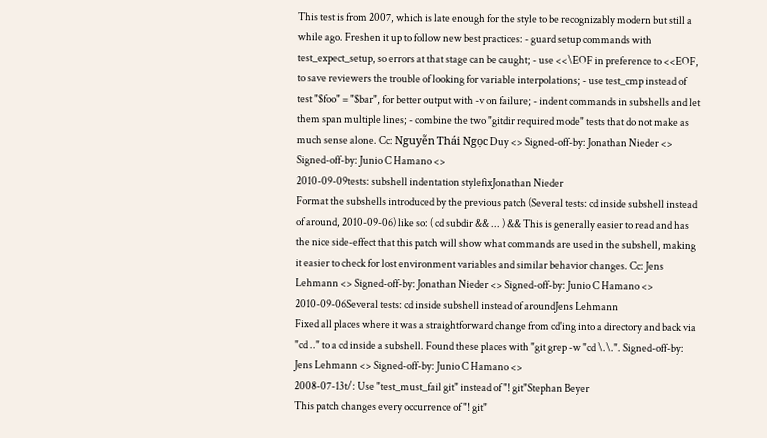This test is from 2007, which is late enough for the style to be recognizably modern but still a while ago. Freshen it up to follow new best practices: - guard setup commands with test_expect_setup, so errors at that stage can be caught; - use <<\EOF in preference to <<EOF, to save reviewers the trouble of looking for variable interpolations; - use test_cmp instead of test "$foo" = "$bar", for better output with -v on failure; - indent commands in subshells and let them span multiple lines; - combine the two "gitdir required mode" tests that do not make as much sense alone. Cc: Nguyễn Thái Ngọc Duy <> Signed-off-by: Jonathan Nieder <> Signed-off-by: Junio C Hamano <>
2010-09-09tests: subshell indentation stylefixJonathan Nieder
Format the subshells introduced by the previous patch (Several tests: cd inside subshell instead of around, 2010-09-06) like so: ( cd subdir && ... ) && This is generally easier to read and has the nice side-effect that this patch will show what commands are used in the subshell, making it easier to check for lost environment variables and similar behavior changes. Cc: Jens Lehmann <> Signed-off-by: Jonathan Nieder <> Signed-off-by: Junio C Hamano <>
2010-09-06Several tests: cd inside subshell instead of aroundJens Lehmann
Fixed all places where it was a straightforward change from cd'ing into a directory and back via "cd .." to a cd inside a subshell. Found these places with "git grep -w "cd \.\.". Signed-off-by: Jens Lehmann <> Signed-off-by: Junio C Hamano <>
2008-07-13t/: Use "test_must_fail git" instead of "! git"Stephan Beyer
This patch changes every occurrence of "! git"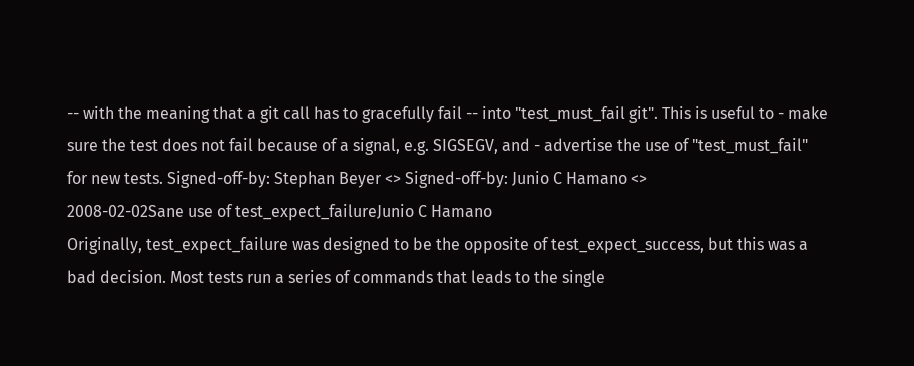-- with the meaning that a git call has to gracefully fail -- into "test_must_fail git". This is useful to - make sure the test does not fail because of a signal, e.g. SIGSEGV, and - advertise the use of "test_must_fail" for new tests. Signed-off-by: Stephan Beyer <> Signed-off-by: Junio C Hamano <>
2008-02-02Sane use of test_expect_failureJunio C Hamano
Originally, test_expect_failure was designed to be the opposite of test_expect_success, but this was a bad decision. Most tests run a series of commands that leads to the single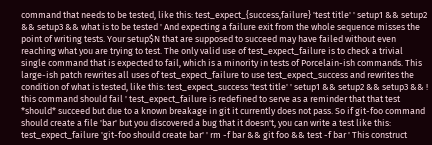command that needs to be tested, like this: test_expect_{success,failure} 'test title' ' setup1 && setup2 && setup3 && what is to be tested ' And expecting a failure exit from the whole sequence misses the point of writing tests. Your setup$N that are supposed to succeed may have failed without even reaching what you are trying to test. The only valid use of test_expect_failure is to check a trivial single command that is expected to fail, which is a minority in tests of Porcelain-ish commands. This large-ish patch rewrites all uses of test_expect_failure to use test_expect_success and rewrites the condition of what is tested, like this: test_expect_success 'test title' ' setup1 && setup2 && setup3 && ! this command should fail ' test_expect_failure is redefined to serve as a reminder that that test *should* succeed but due to a known breakage in git it currently does not pass. So if git-foo command should create a file 'bar' but you discovered a bug that it doesn't, you can write a test like this: test_expect_failure 'git-foo should create bar' ' rm -f bar && git foo && test -f bar ' This construct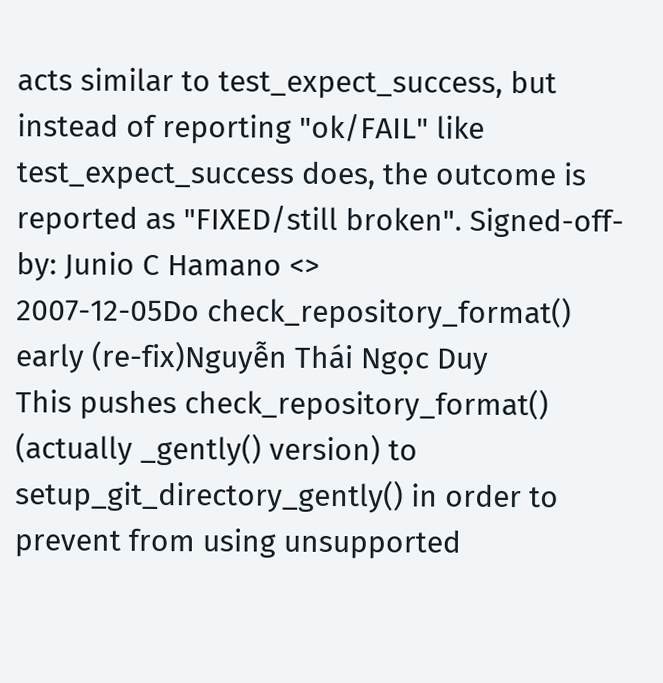acts similar to test_expect_success, but instead of reporting "ok/FAIL" like test_expect_success does, the outcome is reported as "FIXED/still broken". Signed-off-by: Junio C Hamano <>
2007-12-05Do check_repository_format() early (re-fix)Nguyễn Thái Ngọc Duy
This pushes check_repository_format() (actually _gently() version) to setup_git_directory_gently() in order to prevent from using unsupported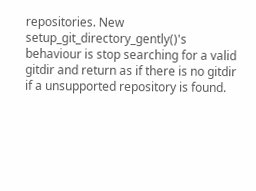repositories. New setup_git_directory_gently()'s behaviour is stop searching for a valid gitdir and return as if there is no gitdir if a unsupported repository is found.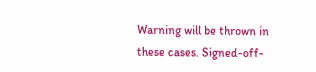Warning will be thrown in these cases. Signed-off-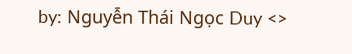by: Nguyễn Thái Ngọc Duy <>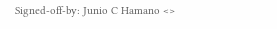Signed-off-by: Junio C Hamano <>